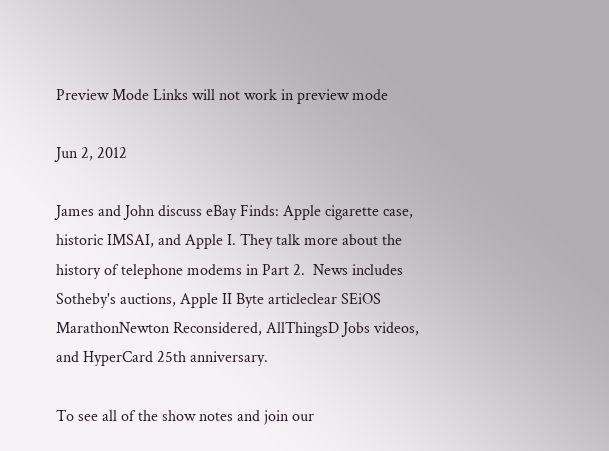Preview Mode Links will not work in preview mode

Jun 2, 2012

James and John discuss eBay Finds: Apple cigarette case, historic IMSAI, and Apple I. They talk more about the history of telephone modems in Part 2.  News includes Sotheby's auctions, Apple II Byte articleclear SEiOS MarathonNewton Reconsidered, AllThingsD Jobs videos, and HyperCard 25th anniversary.

To see all of the show notes and join our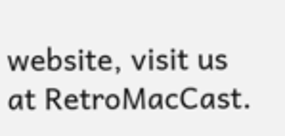website, visit us at RetroMacCast.